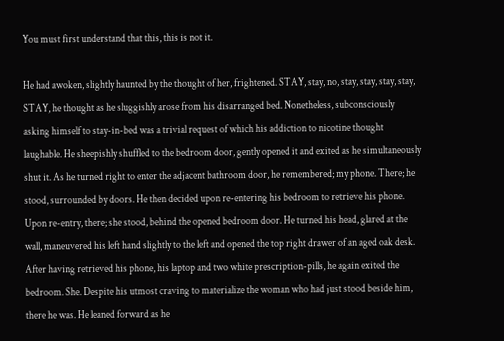You must first understand that this, this is not it.

He had awoken, slightly haunted by the thought of her, frightened. STAY, stay, no, stay, stay, stay, stay, STAY, he thought as he sluggishly arose from his disarranged bed. Nonetheless, subconsciously asking himself to stay-in-bed was a trivial request of which his addiction to nicotine thought laughable. He sheepishly shuffled to the bedroom door, gently opened it and exited as he simultaneously shut it. As he turned right to enter the adjacent bathroom door, he remembered; my phone. There; he stood, surrounded by doors. He then decided upon re-entering his bedroom to retrieve his phone. Upon re-entry, there; she stood, behind the opened bedroom door. He turned his head, glared at the wall, maneuvered his left hand slightly to the left and opened the top right drawer of an aged oak desk. After having retrieved his phone, his laptop and two white prescription-pills, he again exited the bedroom. She. Despite his utmost craving to materialize the woman who had just stood beside him, there he was. He leaned forward as he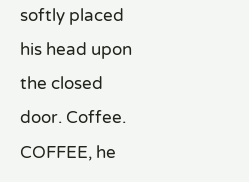softly placed his head upon the closed door. Coffee. COFFEE, he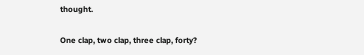thought.

One clap, two clap, three clap, forty?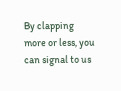By clapping more or less, you can signal to us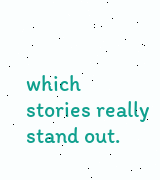which stories really stand out.